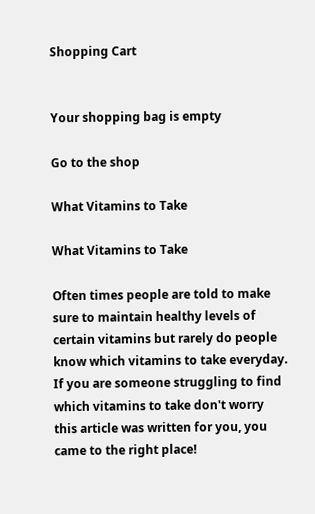Shopping Cart


Your shopping bag is empty

Go to the shop

What Vitamins to Take

What Vitamins to Take

Often times people are told to make sure to maintain healthy levels of certain vitamins but rarely do people know which vitamins to take everyday. If you are someone struggling to find which vitamins to take don't worry this article was written for you, you came to the right place!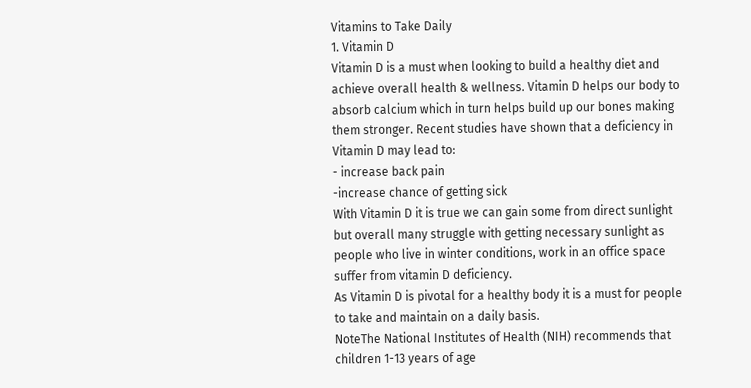Vitamins to Take Daily
1. Vitamin D
Vitamin D is a must when looking to build a healthy diet and achieve overall health & wellness. Vitamin D helps our body to absorb calcium which in turn helps build up our bones making them stronger. Recent studies have shown that a deficiency in Vitamin D may lead to:
- increase back pain
-increase chance of getting sick
With Vitamin D it is true we can gain some from direct sunlight but overall many struggle with getting necessary sunlight as people who live in winter conditions, work in an office space suffer from vitamin D deficiency.
As Vitamin D is pivotal for a healthy body it is a must for people to take and maintain on a daily basis.
NoteThe National Institutes of Health (NIH) recommends that children 1-13 years of age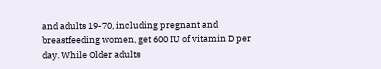and adults 19-70, including pregnant and breastfeeding women, get 600 IU of vitamin D per day. While Older adults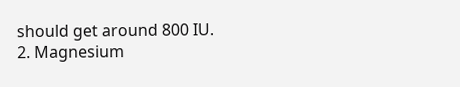should get around 800 IU.
2. Magnesium